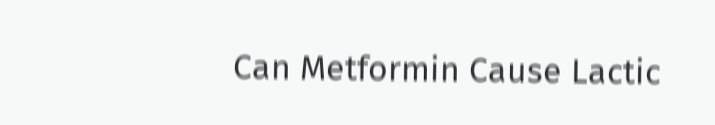Can Metformin Cause Lactic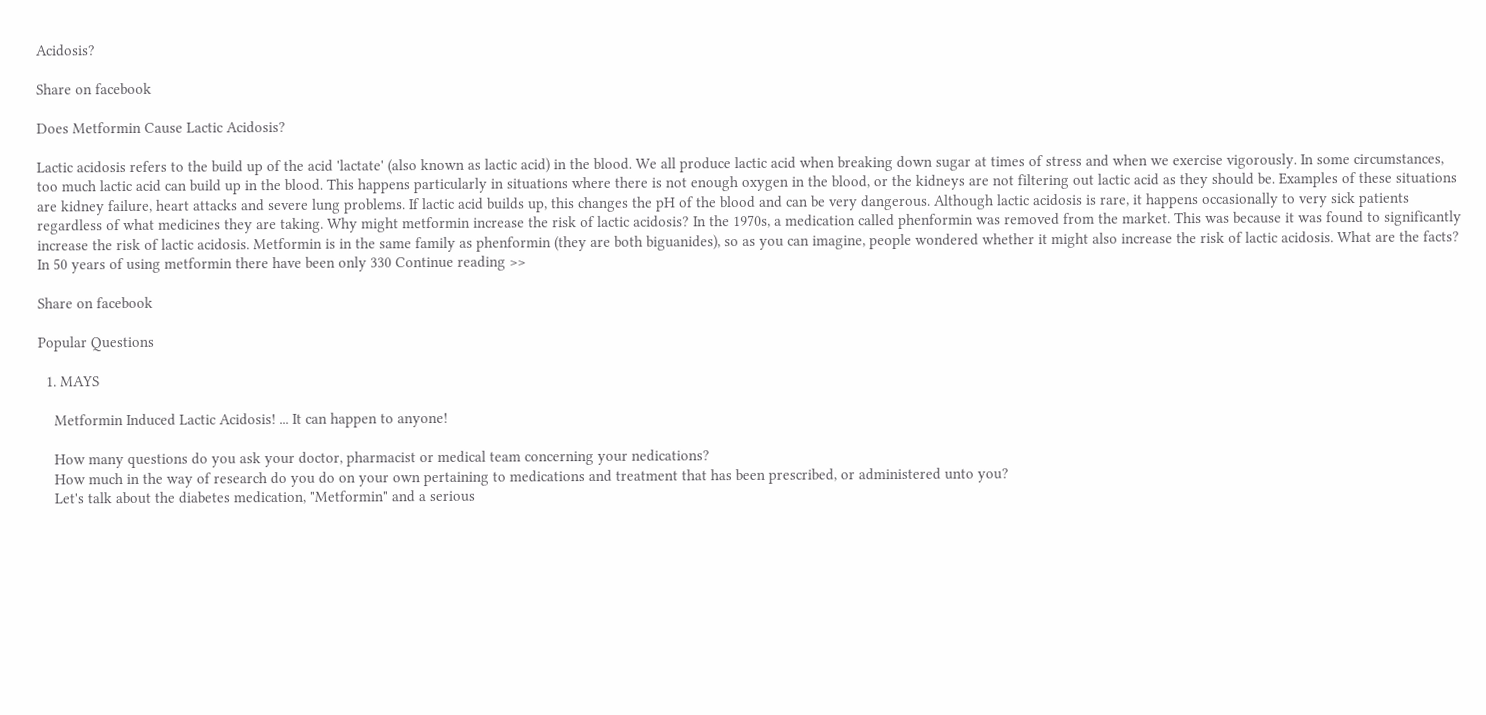Acidosis?

Share on facebook

Does Metformin Cause Lactic Acidosis?

Lactic acidosis refers to the build up of the acid 'lactate' (also known as lactic acid) in the blood. We all produce lactic acid when breaking down sugar at times of stress and when we exercise vigorously. In some circumstances, too much lactic acid can build up in the blood. This happens particularly in situations where there is not enough oxygen in the blood, or the kidneys are not filtering out lactic acid as they should be. Examples of these situations are kidney failure, heart attacks and severe lung problems. If lactic acid builds up, this changes the pH of the blood and can be very dangerous. Although lactic acidosis is rare, it happens occasionally to very sick patients regardless of what medicines they are taking. Why might metformin increase the risk of lactic acidosis? In the 1970s, a medication called phenformin was removed from the market. This was because it was found to significantly increase the risk of lactic acidosis. Metformin is in the same family as phenformin (they are both biguanides), so as you can imagine, people wondered whether it might also increase the risk of lactic acidosis. What are the facts? In 50 years of using metformin there have been only 330 Continue reading >>

Share on facebook

Popular Questions

  1. MAYS

    Metformin Induced Lactic Acidosis! ... It can happen to anyone!

    How many questions do you ask your doctor, pharmacist or medical team concerning your nedications?
    How much in the way of research do you do on your own pertaining to medications and treatment that has been prescribed, or administered unto you?
    Let's talk about the diabetes medication, "Metformin" and a serious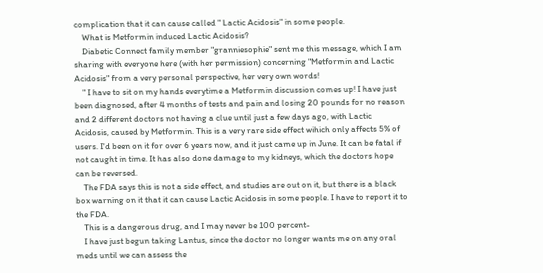complication that it can cause called " Lactic Acidosis" in some people.
    What is Metformin induced Lactic Acidosis?
    Diabetic Connect family member "granniesophie" sent me this message, which I am sharing with everyone here (with her permission) concerning "Metformin and Lactic Acidosis" from a very personal perspective, her very own words!
    " I have to sit on my hands everytime a Metformin discussion comes up! I have just been diagnosed, after 4 months of tests and pain and losing 20 pounds for no reason and 2 different doctors not having a clue until just a few days ago, with Lactic Acidosis, caused by Metformin. This is a very rare side effect wihich only affects 5% of users. I'd been on it for over 6 years now, and it just came up in June. It can be fatal if not caught in time. It has also done damage to my kidneys, which the doctors hope can be reversed.
    The FDA says this is not a side effect, and studies are out on it, but there is a black box warning on it that it can cause Lactic Acidosis in some people. I have to report it to the FDA.
    This is a dangerous drug, and I may never be 100 percent-
    I have just begun taking Lantus, since the doctor no longer wants me on any oral meds until we can assess the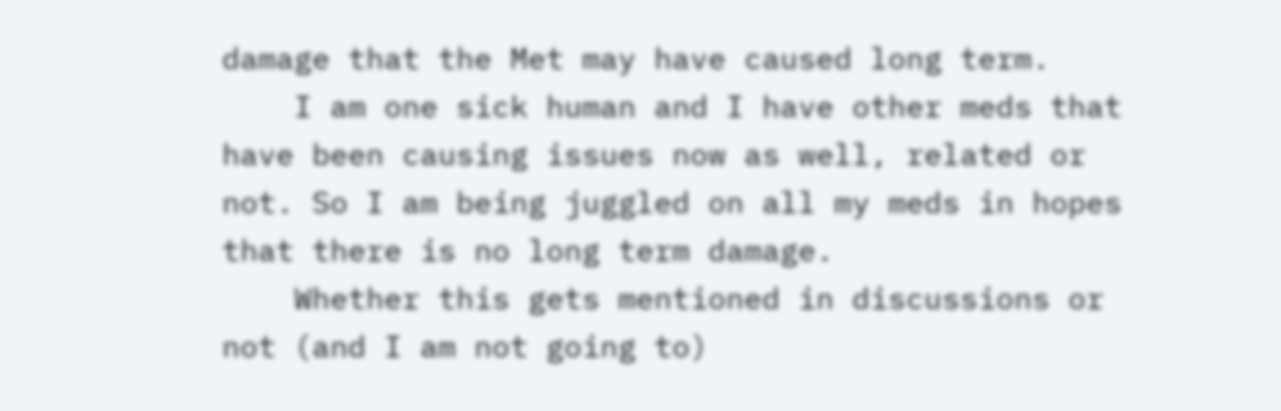damage that the Met may have caused long term.
    I am one sick human and I have other meds that have been causing issues now as well, related or not. So I am being juggled on all my meds in hopes that there is no long term damage.
    Whether this gets mentioned in discussions or not (and I am not going to)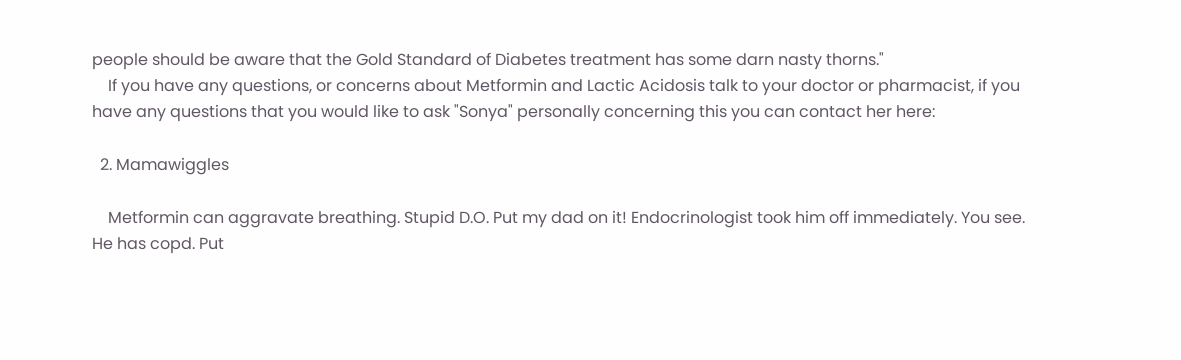people should be aware that the Gold Standard of Diabetes treatment has some darn nasty thorns."
    If you have any questions, or concerns about Metformin and Lactic Acidosis talk to your doctor or pharmacist, if you have any questions that you would like to ask "Sonya" personally concerning this you can contact her here:

  2. Mamawiggles

    Metformin can aggravate breathing. Stupid D.O. Put my dad on it! Endocrinologist took him off immediately. You see. He has copd. Put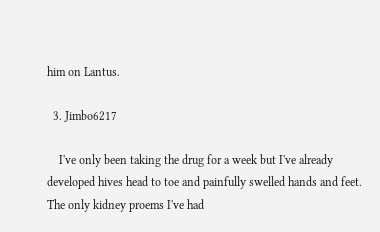him on Lantus.

  3. Jimbo6217

    I've only been taking the drug for a week but I've already developed hives head to toe and painfully swelled hands and feet. The only kidney proems I've had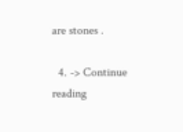are stones .

  4. -> Continue reading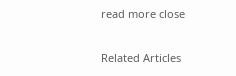read more close

Related Articles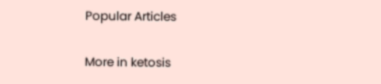Popular Articles

More in ketosis